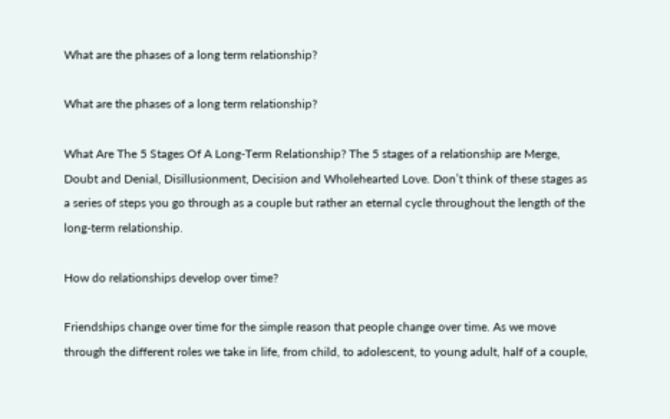What are the phases of a long term relationship?

What are the phases of a long term relationship?

What Are The 5 Stages Of A Long-Term Relationship? The 5 stages of a relationship are Merge, Doubt and Denial, Disillusionment, Decision and Wholehearted Love. Don’t think of these stages as a series of steps you go through as a couple but rather an eternal cycle throughout the length of the long-term relationship.

How do relationships develop over time?

Friendships change over time for the simple reason that people change over time. As we move through the different roles we take in life, from child, to adolescent, to young adult, half of a couple,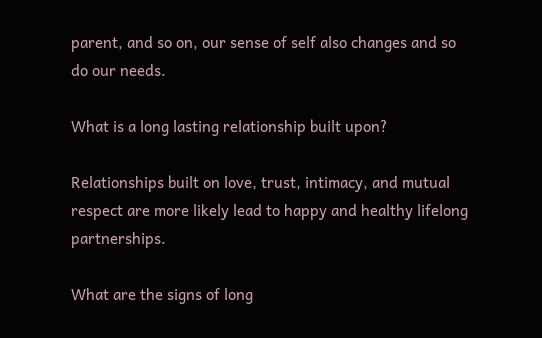parent, and so on, our sense of self also changes and so do our needs.

What is a long lasting relationship built upon?

Relationships built on love, trust, intimacy, and mutual respect are more likely lead to happy and healthy lifelong partnerships.

What are the signs of long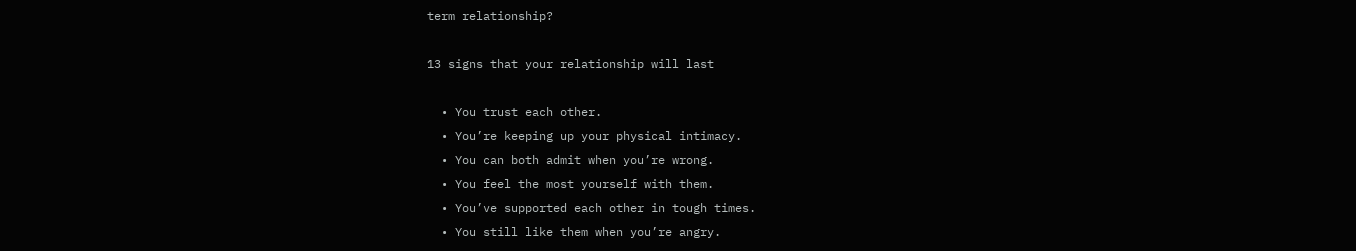term relationship?

13 signs that your relationship will last

  • You trust each other.
  • You’re keeping up your physical intimacy.
  • You can both admit when you’re wrong.
  • You feel the most yourself with them.
  • You’ve supported each other in tough times.
  • You still like them when you’re angry.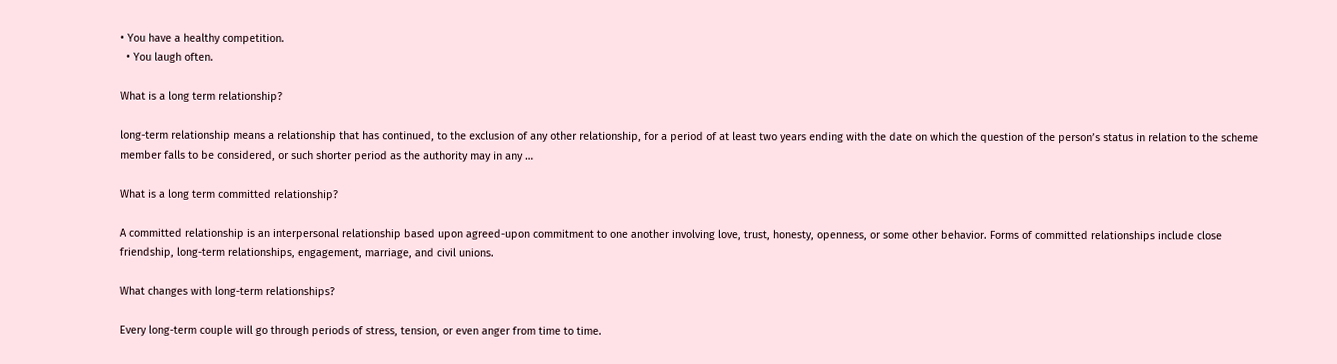• You have a healthy competition.
  • You laugh often.

What is a long term relationship?

long-term relationship means a relationship that has continued, to the exclusion of any other relationship, for a period of at least two years ending with the date on which the question of the person’s status in relation to the scheme member falls to be considered, or such shorter period as the authority may in any …

What is a long term committed relationship?

A committed relationship is an interpersonal relationship based upon agreed-upon commitment to one another involving love, trust, honesty, openness, or some other behavior. Forms of committed relationships include close friendship, long-term relationships, engagement, marriage, and civil unions.

What changes with long-term relationships?

Every long-term couple will go through periods of stress, tension, or even anger from time to time.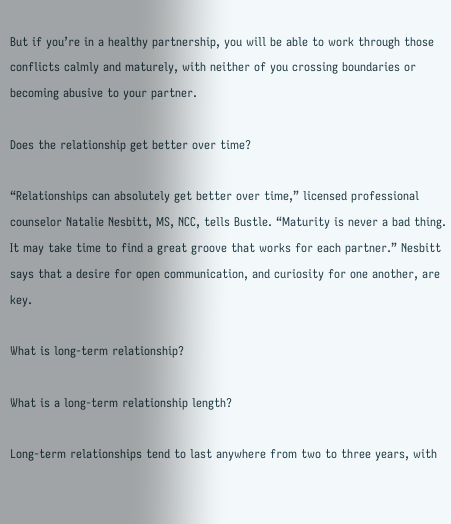But if you’re in a healthy partnership, you will be able to work through those conflicts calmly and maturely, with neither of you crossing boundaries or becoming abusive to your partner.

Does the relationship get better over time?

“Relationships can absolutely get better over time,” licensed professional counselor Natalie Nesbitt, MS, NCC, tells Bustle. “Maturity is never a bad thing. It may take time to find a great groove that works for each partner.” Nesbitt says that a desire for open communication, and curiosity for one another, are key.

What is long-term relationship?

What is a long-term relationship length?

Long-term relationships tend to last anywhere from two to three years, with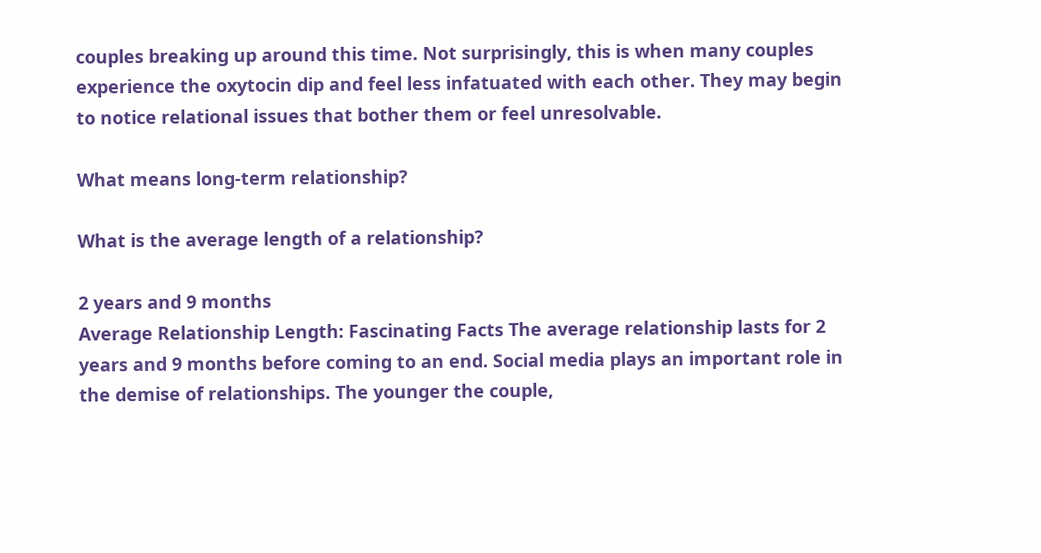couples breaking up around this time. Not surprisingly, this is when many couples experience the oxytocin dip and feel less infatuated with each other. They may begin to notice relational issues that bother them or feel unresolvable.

What means long-term relationship?

What is the average length of a relationship?

2 years and 9 months
Average Relationship Length: Fascinating Facts The average relationship lasts for 2 years and 9 months before coming to an end. Social media plays an important role in the demise of relationships. The younger the couple,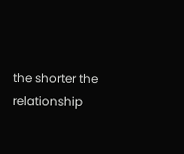the shorter the relationship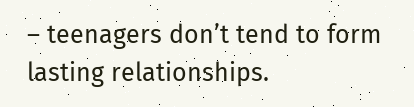– teenagers don’t tend to form lasting relationships.